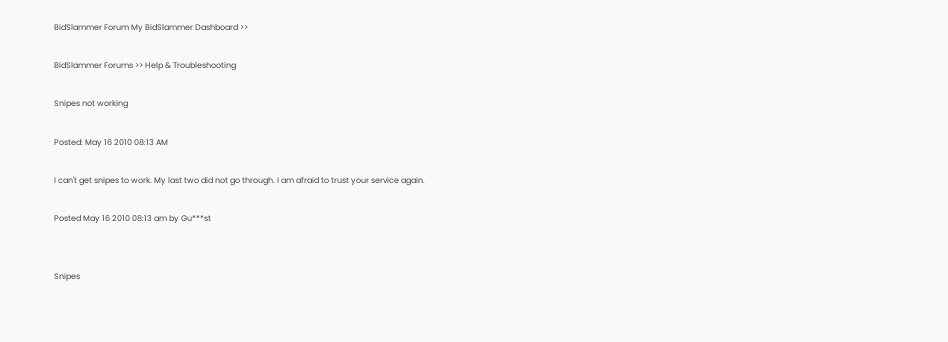BidSlammer Forum My BidSlammer Dashboard >>

BidSlammer Forums >> Help & Troubleshooting

Snipes not working

Posted: May 16 2010 08:13 AM

I can't get snipes to work. My last two did not go through. I am afraid to trust your service again.

Posted May 16 2010 08:13 am by Gu***st


Snipes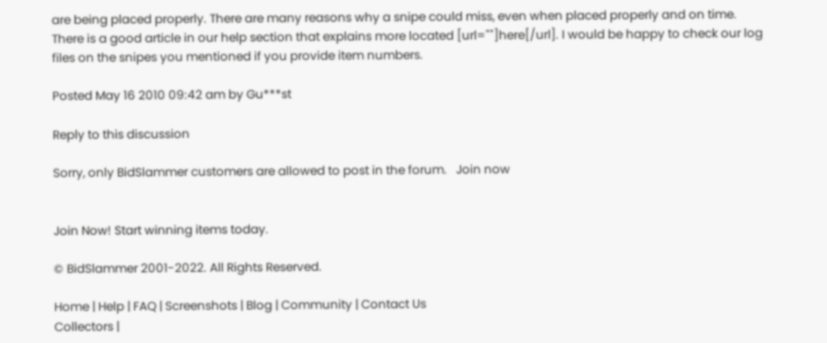are being placed properly. There are many reasons why a snipe could miss, even when placed properly and on time. There is a good article in our help section that explains more located [url=""]here[/url]. I would be happy to check our log files on the snipes you mentioned if you provide item numbers.

Posted May 16 2010 09:42 am by Gu***st

Reply to this discussion

Sorry, only BidSlammer customers are allowed to post in the forum.   Join now


Join Now! Start winning items today.

© BidSlammer 2001-2022. All Rights Reserved.

Home | Help | FAQ | Screenshots | Blog | Community | Contact Us
Collectors |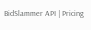BidSlammer API | Pricing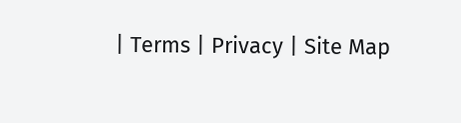| Terms | Privacy | Site Map